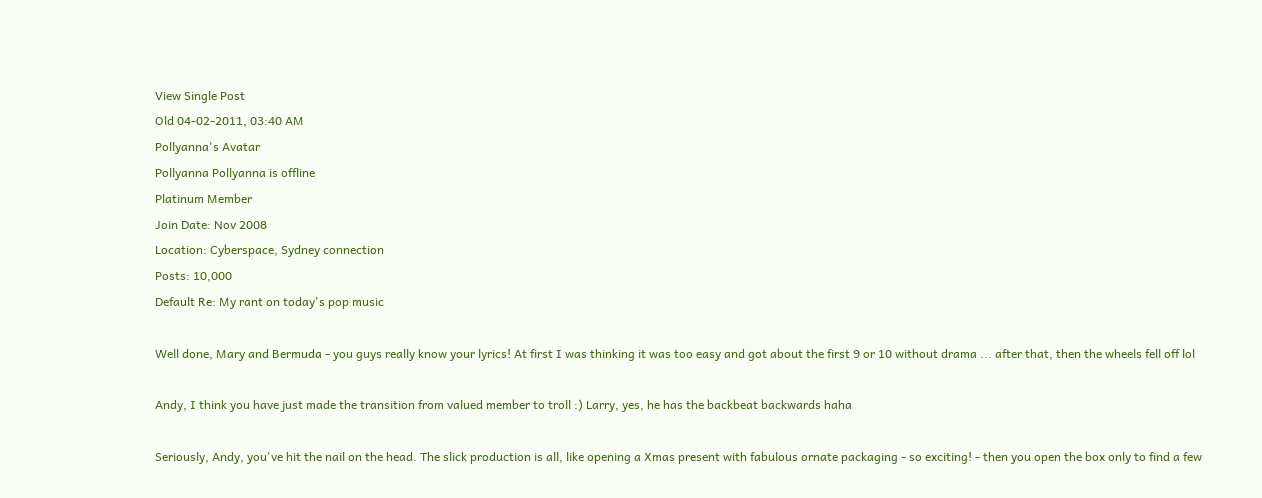View Single Post
Old 04-02-2011, 03:40 AM
Pollyanna's Avatar
Pollyanna Pollyanna is offline
Platinum Member
Join Date: Nov 2008
Location: Cyberspace, Sydney connection
Posts: 10,000
Default Re: My rant on today's pop music

Well done, Mary and Bermuda - you guys really know your lyrics! At first I was thinking it was too easy and got about the first 9 or 10 without drama ... after that, then the wheels fell off lol

Andy, I think you have just made the transition from valued member to troll :) Larry, yes, he has the backbeat backwards haha

Seriously, Andy, you've hit the nail on the head. The slick production is all, like opening a Xmas present with fabulous ornate packaging - so exciting! - then you open the box only to find a few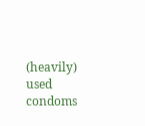(heavily) used condoms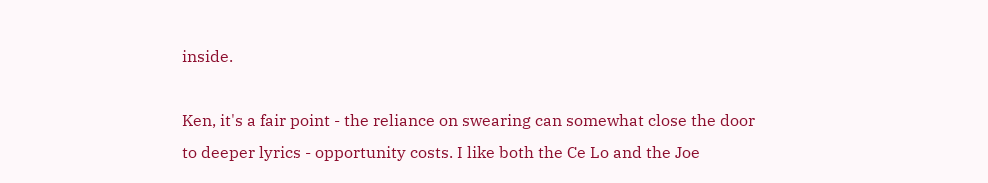inside.

Ken, it's a fair point - the reliance on swearing can somewhat close the door to deeper lyrics - opportunity costs. I like both the Ce Lo and the Joe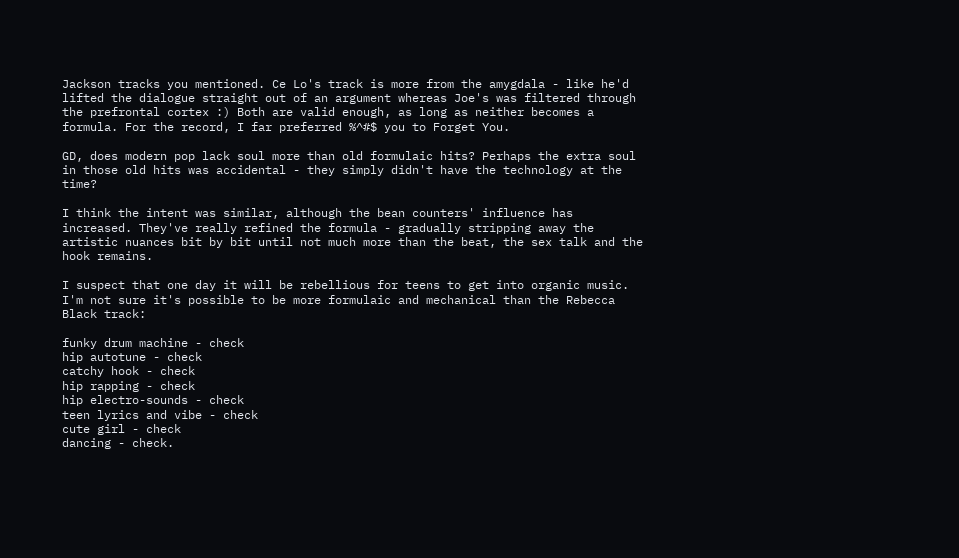Jackson tracks you mentioned. Ce Lo's track is more from the amygdala - like he'd lifted the dialogue straight out of an argument whereas Joe's was filtered through the prefrontal cortex :) Both are valid enough, as long as neither becomes a formula. For the record, I far preferred %^#$ you to Forget You.

GD, does modern pop lack soul more than old formulaic hits? Perhaps the extra soul in those old hits was accidental - they simply didn't have the technology at the time?

I think the intent was similar, although the bean counters' influence has increased. They've really refined the formula - gradually stripping away the artistic nuances bit by bit until not much more than the beat, the sex talk and the hook remains.

I suspect that one day it will be rebellious for teens to get into organic music. I'm not sure it's possible to be more formulaic and mechanical than the Rebecca Black track:

funky drum machine - check
hip autotune - check
catchy hook - check
hip rapping - check
hip electro-sounds - check
teen lyrics and vibe - check
cute girl - check
dancing - check.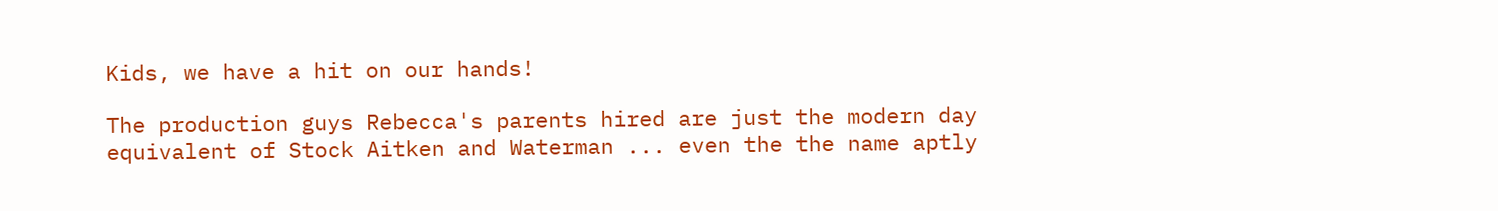Kids, we have a hit on our hands!

The production guys Rebecca's parents hired are just the modern day equivalent of Stock Aitken and Waterman ... even the the name aptly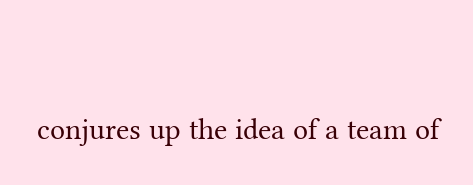conjures up the idea of a team of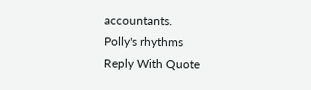accountants.
Polly's rhythms
Reply With Quote